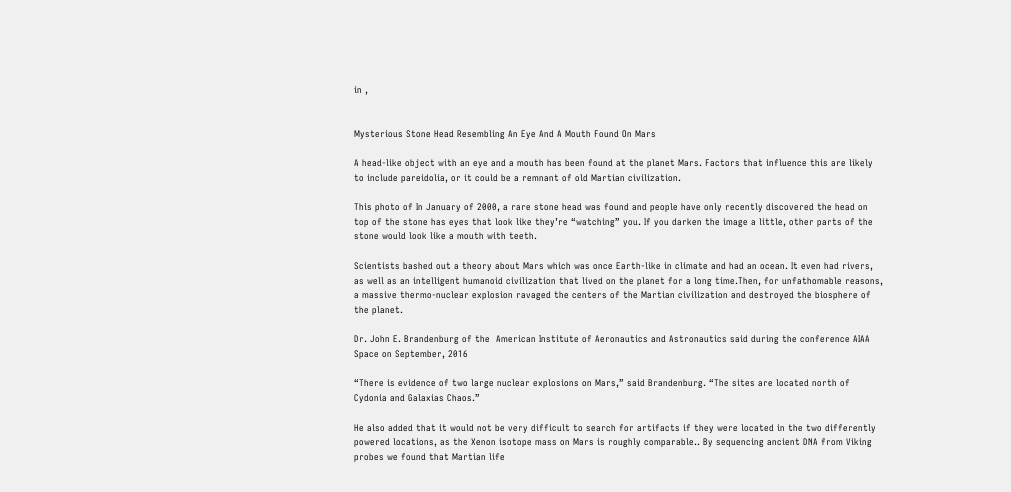in ,


Mysterious Stone Head Resembling An Eye And A Mouth Found On Mars

A head-like object with an eye and a mouth has been found at the planet Mars. Factors that influence this are likely to include pareidolia, or it could be a remnant of old Martian civilization.

This photo of In January of 2000, a rare stone head was found and people have only recently discovered the head on top of the stone has eyes that look like they’re “watching” you. If you darken the image a little, other parts of the stone would look like a mouth with teeth.

Scientists bashed out a theory about Mars which was once Earth-like in climate and had an ocean. It even had rivers, as well as an intelligent humanoid civilization that lived on the planet for a long time.Then, for unfathomable reasons, a massive thermo-nuclear explosion ravaged the centers of the Martian civilization and destroyed the biosphere of the planet.

Dr. John E. Brandenburg of the  American Institute of Aeronautics and Astronautics said during the conference AIAA Space on September, 2016

“There is evidence of two large nuclear explosions on Mars,” said Brandenburg. “The sites are located north of Cydonia and Galaxias Chaos.”

He also added that it would not be very difficult to search for artifacts if they were located in the two differently powered locations, as the Xenon isotope mass on Mars is roughly comparable.. By sequencing ancient DNA from Viking probes we found that Martian life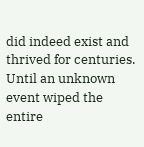did indeed exist and thrived for centuries. Until an unknown event wiped the entire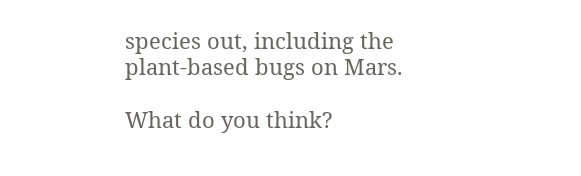species out, including the plant-based bugs on Mars.

What do you think?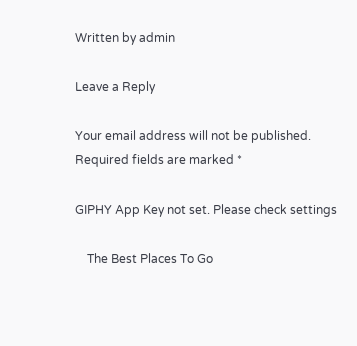Written by admin

Leave a Reply

Your email address will not be published. Required fields are marked *

GIPHY App Key not set. Please check settings

    The Best Places To Go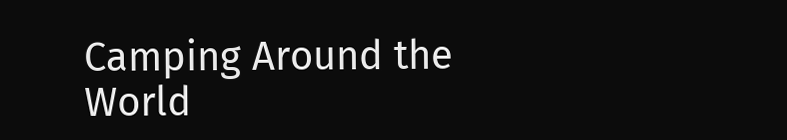Camping Around the World